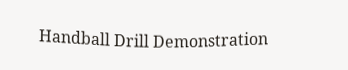Handball Drill Demonstration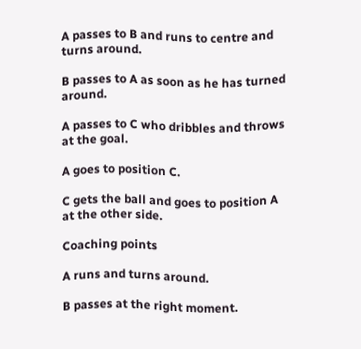A passes to B and runs to centre and turns around.

B passes to A as soon as he has turned around.

A passes to C who dribbles and throws at the goal.

A goes to position C.

C gets the ball and goes to position A at the other side.

Coaching points

A runs and turns around.

B passes at the right moment.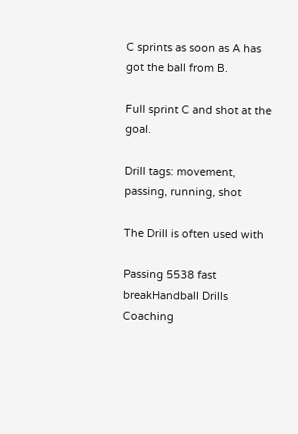C sprints as soon as A has got the ball from B.

Full sprint C and shot at the goal.

Drill tags: movement, passing, running, shot

The Drill is often used with

Passing 5538 fast breakHandball Drills Coaching